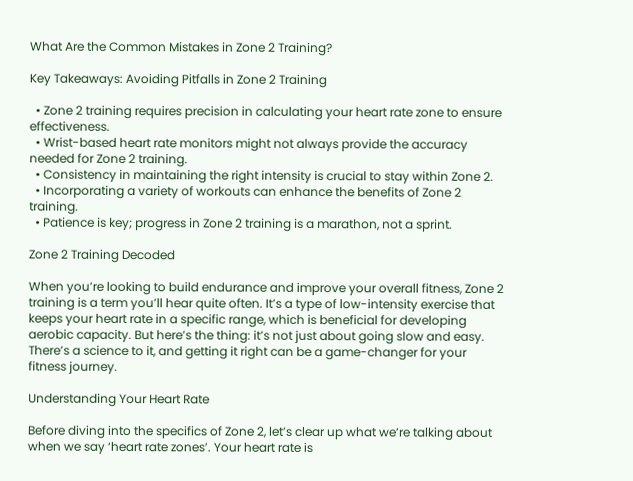What Are the Common Mistakes in Zone 2 Training?

Key Takeaways: Avoiding Pitfalls in Zone 2 Training

  • Zone 2 training requires precision in calculating your heart rate zone to ensure effectiveness.
  • Wrist-based heart rate monitors might not always provide the accuracy needed for Zone 2 training.
  • Consistency in maintaining the right intensity is crucial to stay within Zone 2.
  • Incorporating a variety of workouts can enhance the benefits of Zone 2 training.
  • Patience is key; progress in Zone 2 training is a marathon, not a sprint.

Zone 2 Training Decoded

When you’re looking to build endurance and improve your overall fitness, Zone 2 training is a term you’ll hear quite often. It’s a type of low-intensity exercise that keeps your heart rate in a specific range, which is beneficial for developing aerobic capacity. But here’s the thing: it’s not just about going slow and easy. There’s a science to it, and getting it right can be a game-changer for your fitness journey.

Understanding Your Heart Rate

Before diving into the specifics of Zone 2, let’s clear up what we’re talking about when we say ‘heart rate zones’. Your heart rate is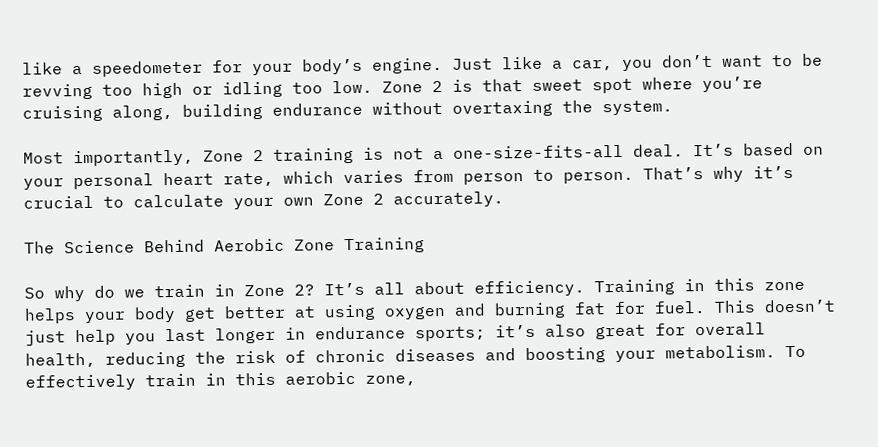like a speedometer for your body’s engine. Just like a car, you don’t want to be revving too high or idling too low. Zone 2 is that sweet spot where you’re cruising along, building endurance without overtaxing the system.

Most importantly, Zone 2 training is not a one-size-fits-all deal. It’s based on your personal heart rate, which varies from person to person. That’s why it’s crucial to calculate your own Zone 2 accurately.

The Science Behind Aerobic Zone Training

So why do we train in Zone 2? It’s all about efficiency. Training in this zone helps your body get better at using oxygen and burning fat for fuel. This doesn’t just help you last longer in endurance sports; it’s also great for overall health, reducing the risk of chronic diseases and boosting your metabolism. To effectively train in this aerobic zone,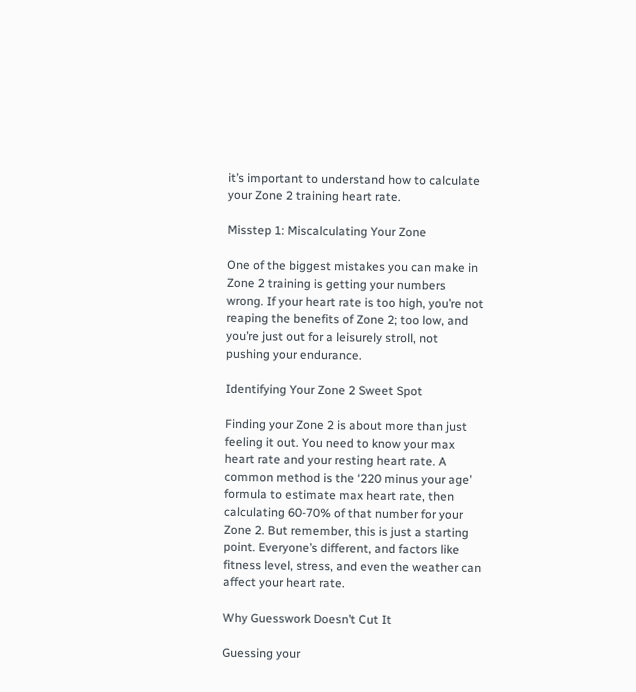it’s important to understand how to calculate your Zone 2 training heart rate.

Misstep 1: Miscalculating Your Zone

One of the biggest mistakes you can make in Zone 2 training is getting your numbers wrong. If your heart rate is too high, you’re not reaping the benefits of Zone 2; too low, and you’re just out for a leisurely stroll, not pushing your endurance.

Identifying Your Zone 2 Sweet Spot

Finding your Zone 2 is about more than just feeling it out. You need to know your max heart rate and your resting heart rate. A common method is the ‘220 minus your age’ formula to estimate max heart rate, then calculating 60-70% of that number for your Zone 2. But remember, this is just a starting point. Everyone’s different, and factors like fitness level, stress, and even the weather can affect your heart rate.

Why Guesswork Doesn’t Cut It

Guessing your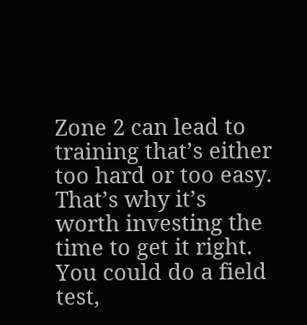Zone 2 can lead to training that’s either too hard or too easy. That’s why it’s worth investing the time to get it right. You could do a field test,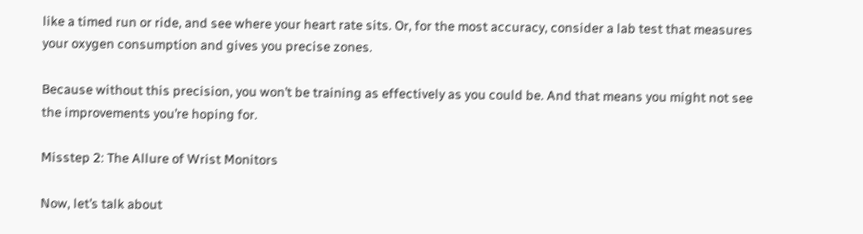like a timed run or ride, and see where your heart rate sits. Or, for the most accuracy, consider a lab test that measures your oxygen consumption and gives you precise zones.

Because without this precision, you won’t be training as effectively as you could be. And that means you might not see the improvements you’re hoping for.

Misstep 2: The Allure of Wrist Monitors

Now, let’s talk about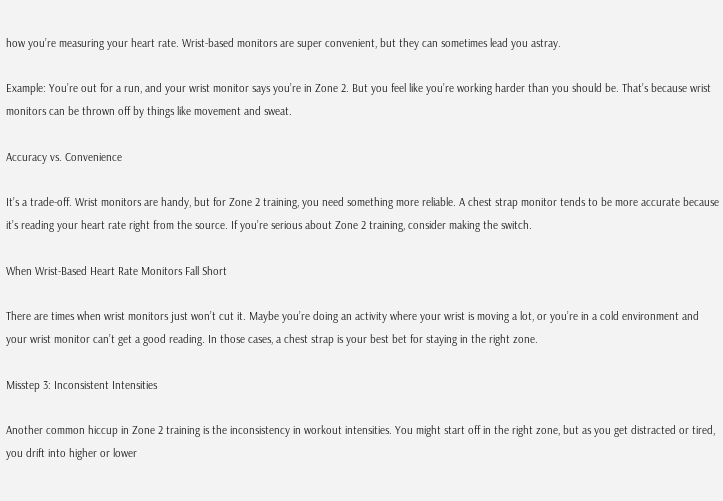how you’re measuring your heart rate. Wrist-based monitors are super convenient, but they can sometimes lead you astray.

Example: You’re out for a run, and your wrist monitor says you’re in Zone 2. But you feel like you’re working harder than you should be. That’s because wrist monitors can be thrown off by things like movement and sweat.

Accuracy vs. Convenience

It’s a trade-off. Wrist monitors are handy, but for Zone 2 training, you need something more reliable. A chest strap monitor tends to be more accurate because it’s reading your heart rate right from the source. If you’re serious about Zone 2 training, consider making the switch.

When Wrist-Based Heart Rate Monitors Fall Short

There are times when wrist monitors just won’t cut it. Maybe you’re doing an activity where your wrist is moving a lot, or you’re in a cold environment and your wrist monitor can’t get a good reading. In those cases, a chest strap is your best bet for staying in the right zone.

Misstep 3: Inconsistent Intensities

Another common hiccup in Zone 2 training is the inconsistency in workout intensities. You might start off in the right zone, but as you get distracted or tired, you drift into higher or lower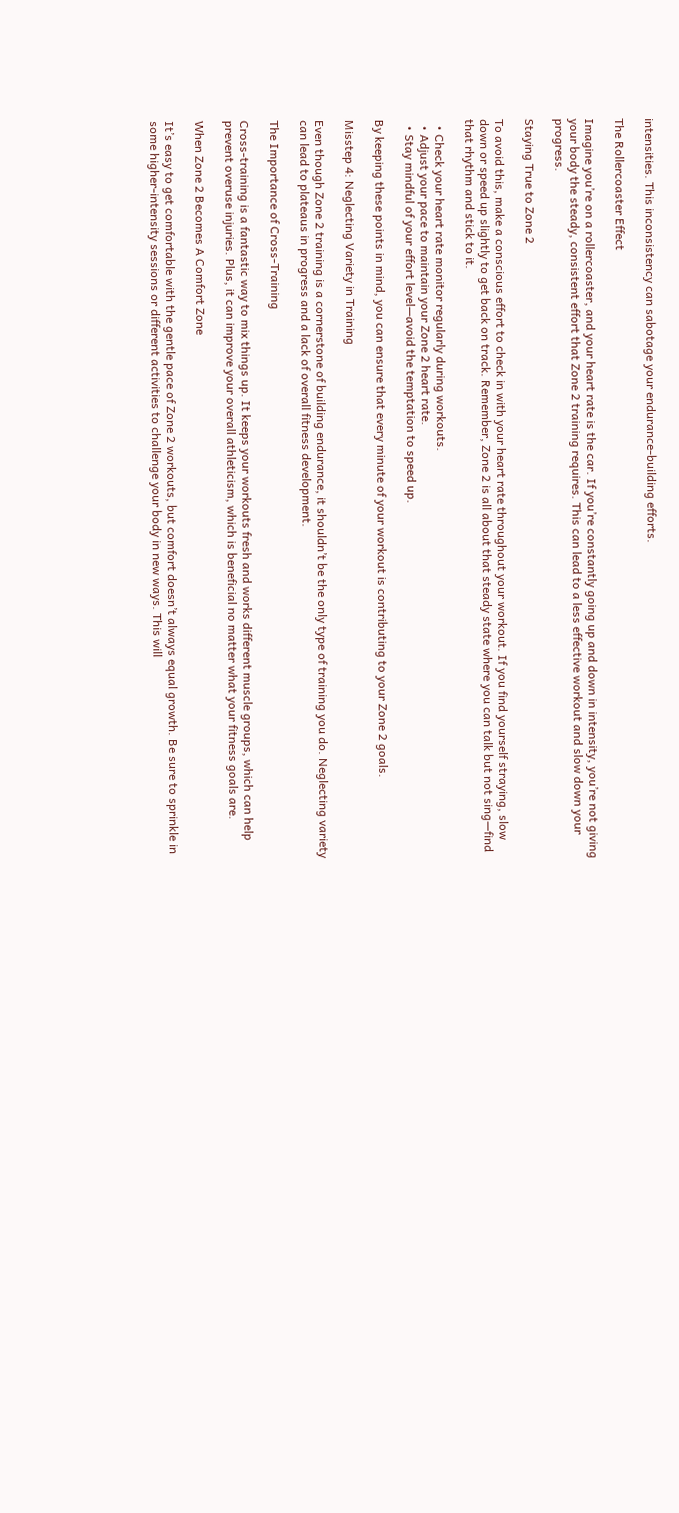intensities. This inconsistency can sabotage your endurance-building efforts.

The Rollercoaster Effect

Imagine you’re on a rollercoaster, and your heart rate is the car. If you’re constantly going up and down in intensity, you’re not giving your body the steady, consistent effort that Zone 2 training requires. This can lead to a less effective workout and slow down your progress.

Staying True to Zone 2

To avoid this, make a conscious effort to check in with your heart rate throughout your workout. If you find yourself straying, slow down or speed up slightly to get back on track. Remember, Zone 2 is all about that steady state where you can talk but not sing—find that rhythm and stick to it.

  • Check your heart rate monitor regularly during workouts.
  • Adjust your pace to maintain your Zone 2 heart rate.
  • Stay mindful of your effort level—avoid the temptation to speed up.

By keeping these points in mind, you can ensure that every minute of your workout is contributing to your Zone 2 goals.

Misstep 4: Neglecting Variety in Training

Even though Zone 2 training is a cornerstone of building endurance, it shouldn’t be the only type of training you do. Neglecting variety can lead to plateaus in progress and a lack of overall fitness development.

The Importance of Cross-Training

Cross-training is a fantastic way to mix things up. It keeps your workouts fresh and works different muscle groups, which can help prevent overuse injuries. Plus, it can improve your overall athleticism, which is beneficial no matter what your fitness goals are.

When Zone 2 Becomes A Comfort Zone

It’s easy to get comfortable with the gentle pace of Zone 2 workouts, but comfort doesn’t always equal growth. Be sure to sprinkle in some higher-intensity sessions or different activities to challenge your body in new ways. This will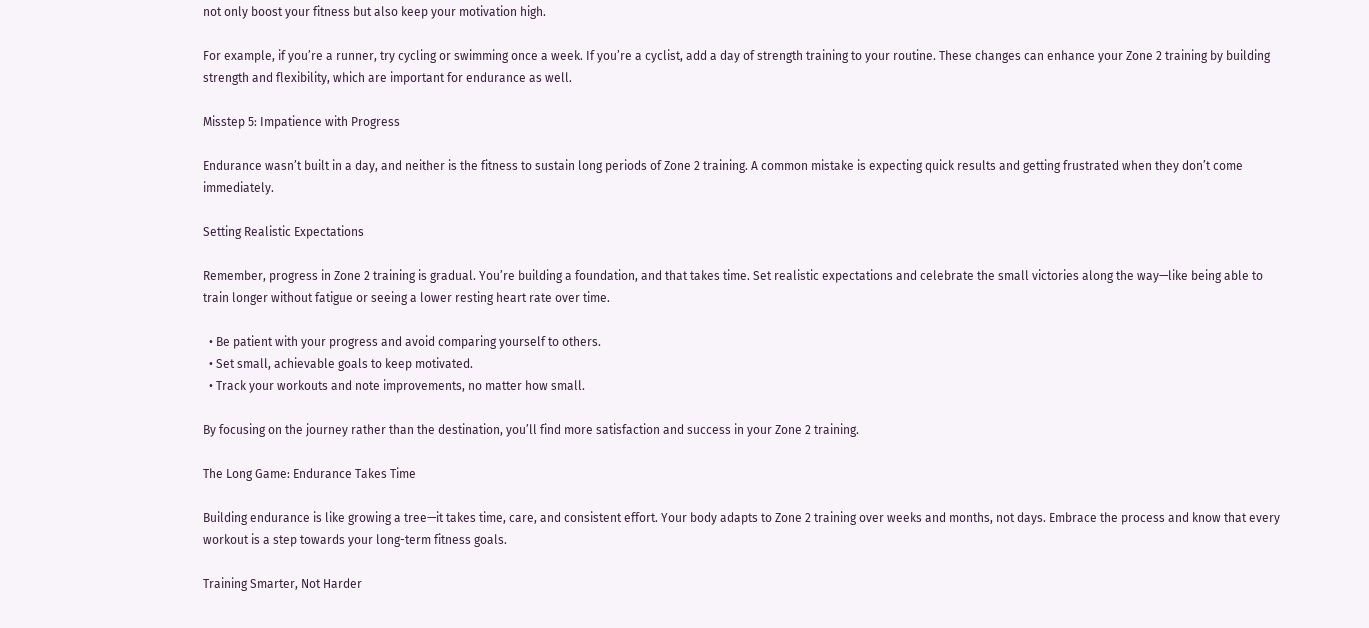not only boost your fitness but also keep your motivation high.

For example, if you’re a runner, try cycling or swimming once a week. If you’re a cyclist, add a day of strength training to your routine. These changes can enhance your Zone 2 training by building strength and flexibility, which are important for endurance as well.

Misstep 5: Impatience with Progress

Endurance wasn’t built in a day, and neither is the fitness to sustain long periods of Zone 2 training. A common mistake is expecting quick results and getting frustrated when they don’t come immediately.

Setting Realistic Expectations

Remember, progress in Zone 2 training is gradual. You’re building a foundation, and that takes time. Set realistic expectations and celebrate the small victories along the way—like being able to train longer without fatigue or seeing a lower resting heart rate over time.

  • Be patient with your progress and avoid comparing yourself to others.
  • Set small, achievable goals to keep motivated.
  • Track your workouts and note improvements, no matter how small.

By focusing on the journey rather than the destination, you’ll find more satisfaction and success in your Zone 2 training.

The Long Game: Endurance Takes Time

Building endurance is like growing a tree—it takes time, care, and consistent effort. Your body adapts to Zone 2 training over weeks and months, not days. Embrace the process and know that every workout is a step towards your long-term fitness goals.

Training Smarter, Not Harder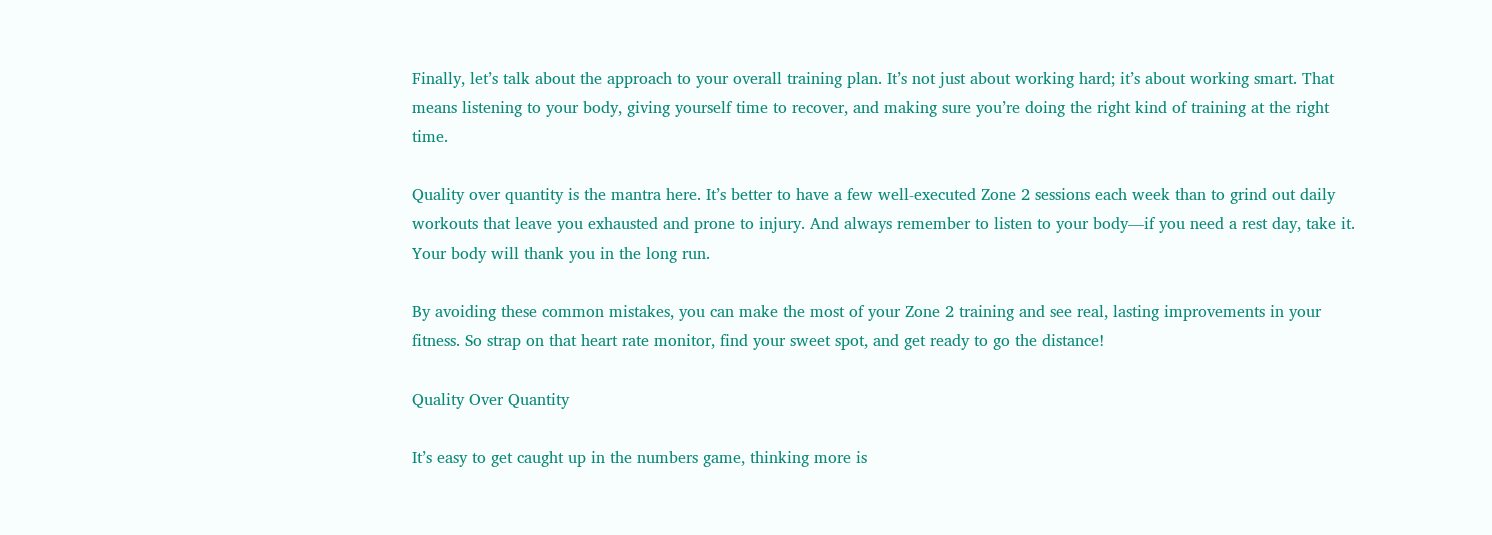Finally, let’s talk about the approach to your overall training plan. It’s not just about working hard; it’s about working smart. That means listening to your body, giving yourself time to recover, and making sure you’re doing the right kind of training at the right time.

Quality over quantity is the mantra here. It’s better to have a few well-executed Zone 2 sessions each week than to grind out daily workouts that leave you exhausted and prone to injury. And always remember to listen to your body—if you need a rest day, take it. Your body will thank you in the long run.

By avoiding these common mistakes, you can make the most of your Zone 2 training and see real, lasting improvements in your fitness. So strap on that heart rate monitor, find your sweet spot, and get ready to go the distance!

Quality Over Quantity

It’s easy to get caught up in the numbers game, thinking more is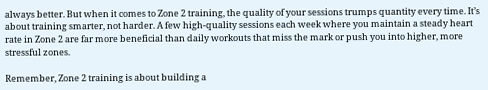always better. But when it comes to Zone 2 training, the quality of your sessions trumps quantity every time. It’s about training smarter, not harder. A few high-quality sessions each week where you maintain a steady heart rate in Zone 2 are far more beneficial than daily workouts that miss the mark or push you into higher, more stressful zones.

Remember, Zone 2 training is about building a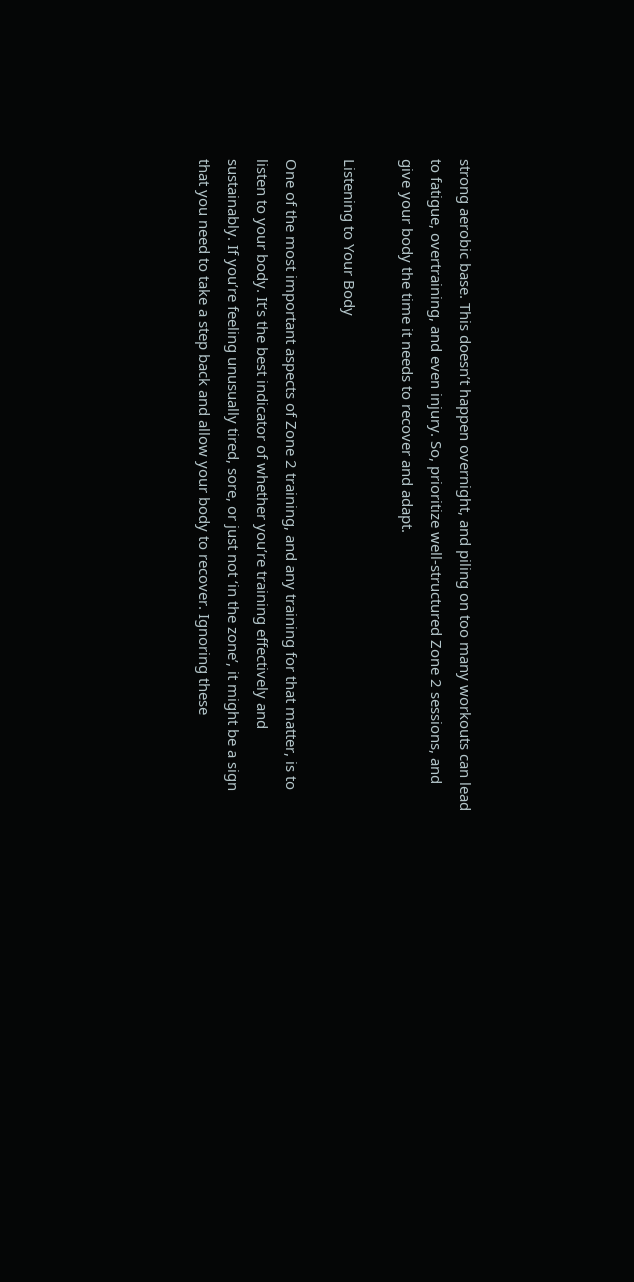strong aerobic base. This doesn’t happen overnight, and piling on too many workouts can lead to fatigue, overtraining, and even injury. So, prioritize well-structured Zone 2 sessions, and give your body the time it needs to recover and adapt.

Listening to Your Body

One of the most important aspects of Zone 2 training, and any training for that matter, is to listen to your body. It’s the best indicator of whether you’re training effectively and sustainably. If you’re feeling unusually tired, sore, or just not ‘in the zone’, it might be a sign that you need to take a step back and allow your body to recover. Ignoring these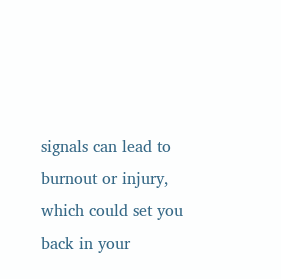signals can lead to burnout or injury, which could set you back in your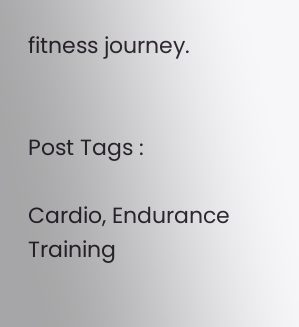fitness journey.


Post Tags :

Cardio, Endurance Training